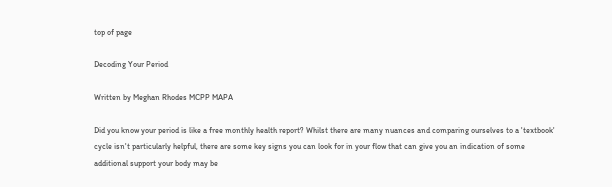top of page

Decoding Your Period

Written by Meghan Rhodes MCPP MAPA

Did you know your period is like a free monthly health report? Whilst there are many nuances and comparing ourselves to a 'textbook' cycle isn't particularly helpful, there are some key signs you can look for in your flow that can give you an indication of some additional support your body may be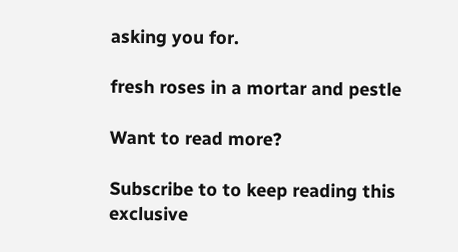asking you for.

fresh roses in a mortar and pestle

Want to read more?

Subscribe to to keep reading this exclusive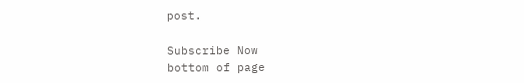post.

Subscribe Now
bottom of page